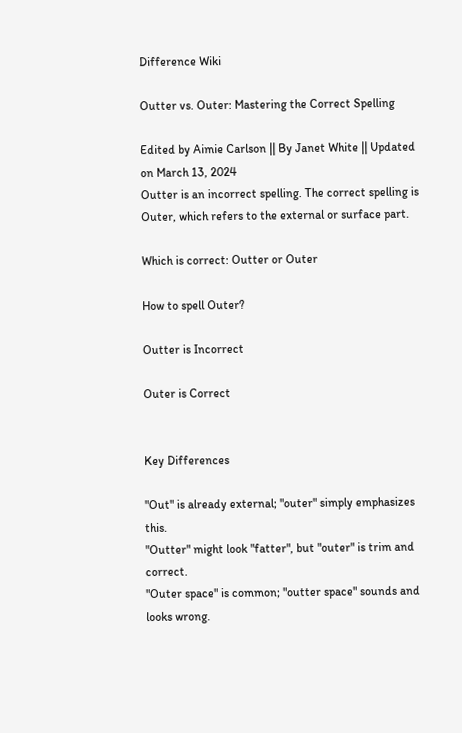Difference Wiki

Outter vs. Outer: Mastering the Correct Spelling

Edited by Aimie Carlson || By Janet White || Updated on March 13, 2024
Outter is an incorrect spelling. The correct spelling is Outer, which refers to the external or surface part.

Which is correct: Outter or Outer

How to spell Outer?

Outter is Incorrect

Outer is Correct


Key Differences

"Out" is already external; "outer" simply emphasizes this.
"Outter" might look "fatter", but "outer" is trim and correct.
"Outer space" is common; "outter space" sounds and looks wrong.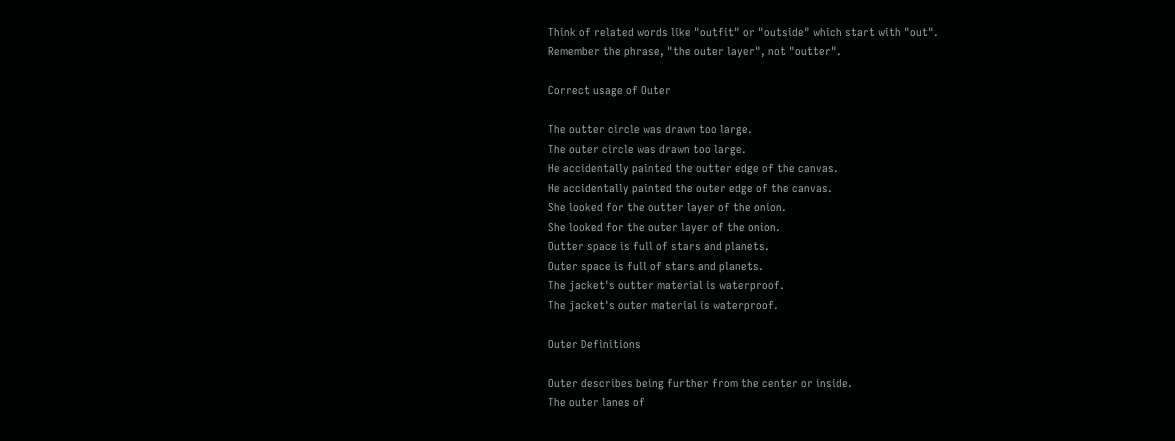Think of related words like "outfit" or "outside" which start with "out".
Remember the phrase, "the outer layer", not "outter".

Correct usage of Outer

The outter circle was drawn too large.
The outer circle was drawn too large.
He accidentally painted the outter edge of the canvas.
He accidentally painted the outer edge of the canvas.
She looked for the outter layer of the onion.
She looked for the outer layer of the onion.
Outter space is full of stars and planets.
Outer space is full of stars and planets.
The jacket's outter material is waterproof.
The jacket's outer material is waterproof.

Outer Definitions

Outer describes being further from the center or inside.
The outer lanes of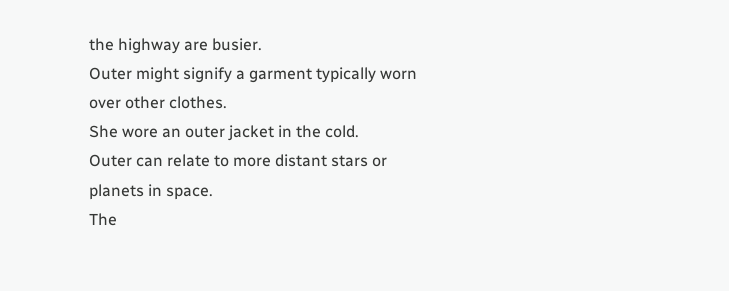the highway are busier.
Outer might signify a garment typically worn over other clothes.
She wore an outer jacket in the cold.
Outer can relate to more distant stars or planets in space.
The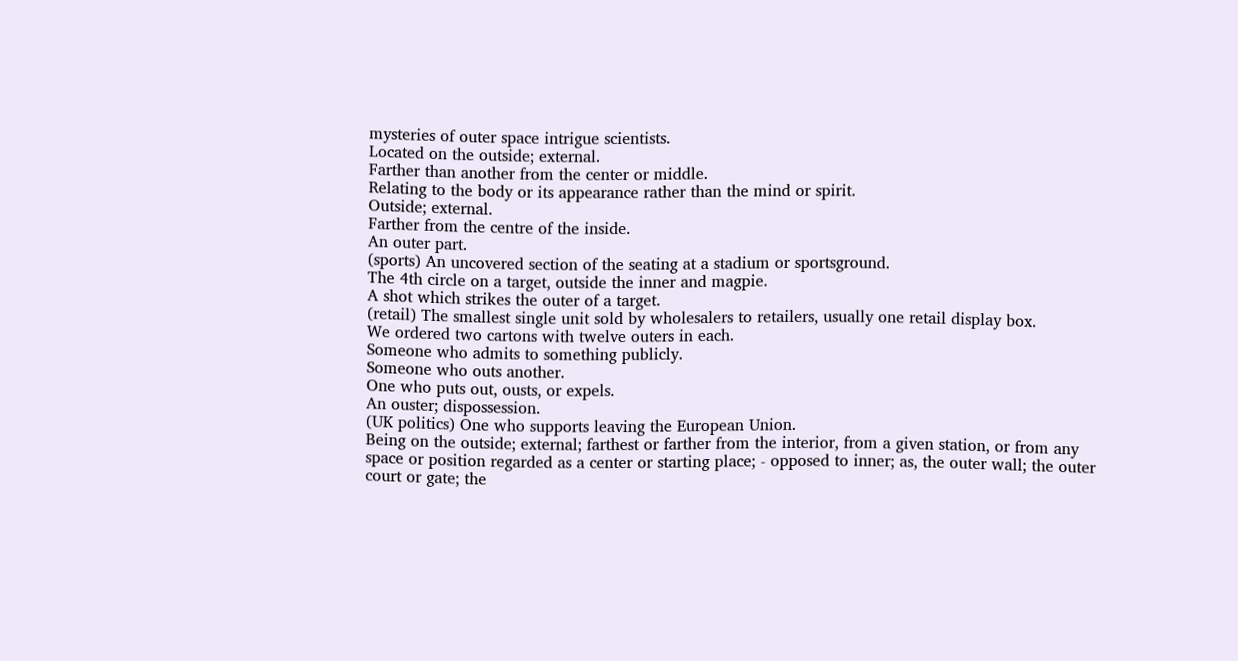mysteries of outer space intrigue scientists.
Located on the outside; external.
Farther than another from the center or middle.
Relating to the body or its appearance rather than the mind or spirit.
Outside; external.
Farther from the centre of the inside.
An outer part.
(sports) An uncovered section of the seating at a stadium or sportsground.
The 4th circle on a target, outside the inner and magpie.
A shot which strikes the outer of a target.
(retail) The smallest single unit sold by wholesalers to retailers, usually one retail display box.
We ordered two cartons with twelve outers in each.
Someone who admits to something publicly.
Someone who outs another.
One who puts out, ousts, or expels.
An ouster; dispossession.
(UK politics) One who supports leaving the European Union.
Being on the outside; external; farthest or farther from the interior, from a given station, or from any space or position regarded as a center or starting place; - opposed to inner; as, the outer wall; the outer court or gate; the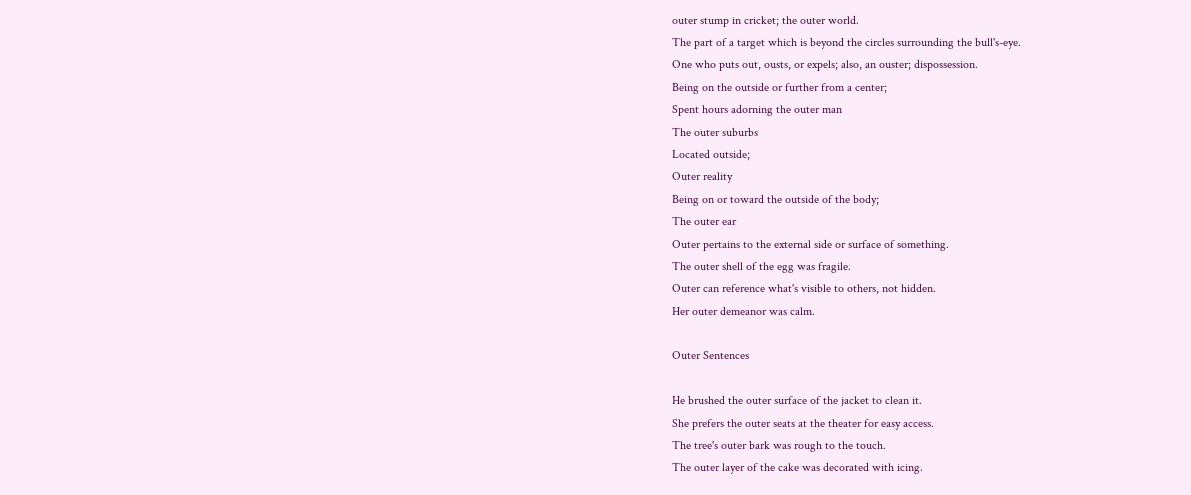outer stump in cricket; the outer world.
The part of a target which is beyond the circles surrounding the bull's-eye.
One who puts out, ousts, or expels; also, an ouster; dispossession.
Being on the outside or further from a center;
Spent hours adorning the outer man
The outer suburbs
Located outside;
Outer reality
Being on or toward the outside of the body;
The outer ear
Outer pertains to the external side or surface of something.
The outer shell of the egg was fragile.
Outer can reference what's visible to others, not hidden.
Her outer demeanor was calm.

Outer Sentences

He brushed the outer surface of the jacket to clean it.
She prefers the outer seats at the theater for easy access.
The tree's outer bark was rough to the touch.
The outer layer of the cake was decorated with icing.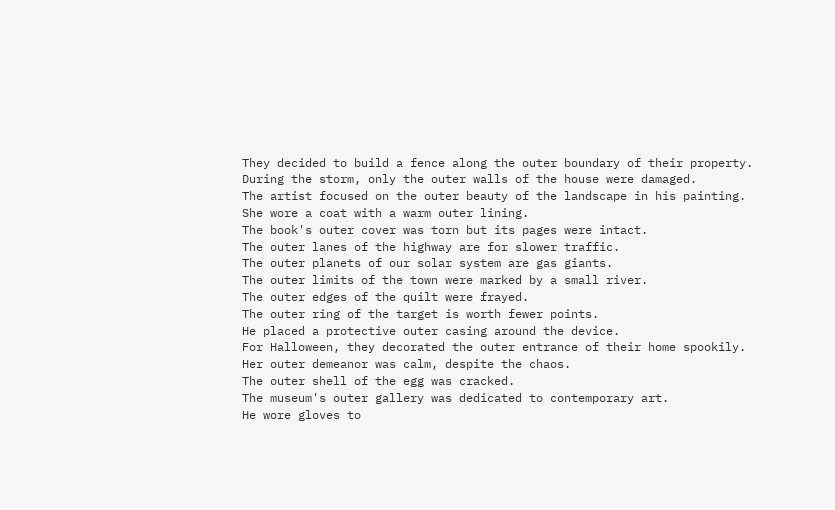They decided to build a fence along the outer boundary of their property.
During the storm, only the outer walls of the house were damaged.
The artist focused on the outer beauty of the landscape in his painting.
She wore a coat with a warm outer lining.
The book's outer cover was torn but its pages were intact.
The outer lanes of the highway are for slower traffic.
The outer planets of our solar system are gas giants.
The outer limits of the town were marked by a small river.
The outer edges of the quilt were frayed.
The outer ring of the target is worth fewer points.
He placed a protective outer casing around the device.
For Halloween, they decorated the outer entrance of their home spookily.
Her outer demeanor was calm, despite the chaos.
The outer shell of the egg was cracked.
The museum's outer gallery was dedicated to contemporary art.
He wore gloves to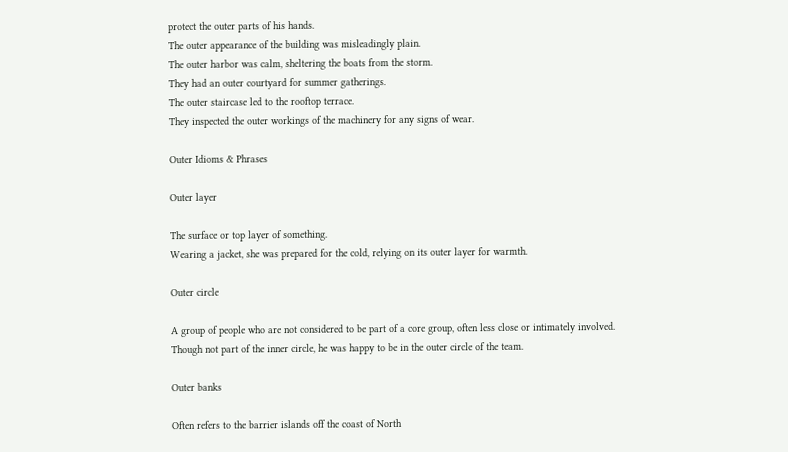protect the outer parts of his hands.
The outer appearance of the building was misleadingly plain.
The outer harbor was calm, sheltering the boats from the storm.
They had an outer courtyard for summer gatherings.
The outer staircase led to the rooftop terrace.
They inspected the outer workings of the machinery for any signs of wear.

Outer Idioms & Phrases

Outer layer

The surface or top layer of something.
Wearing a jacket, she was prepared for the cold, relying on its outer layer for warmth.

Outer circle

A group of people who are not considered to be part of a core group, often less close or intimately involved.
Though not part of the inner circle, he was happy to be in the outer circle of the team.

Outer banks

Often refers to the barrier islands off the coast of North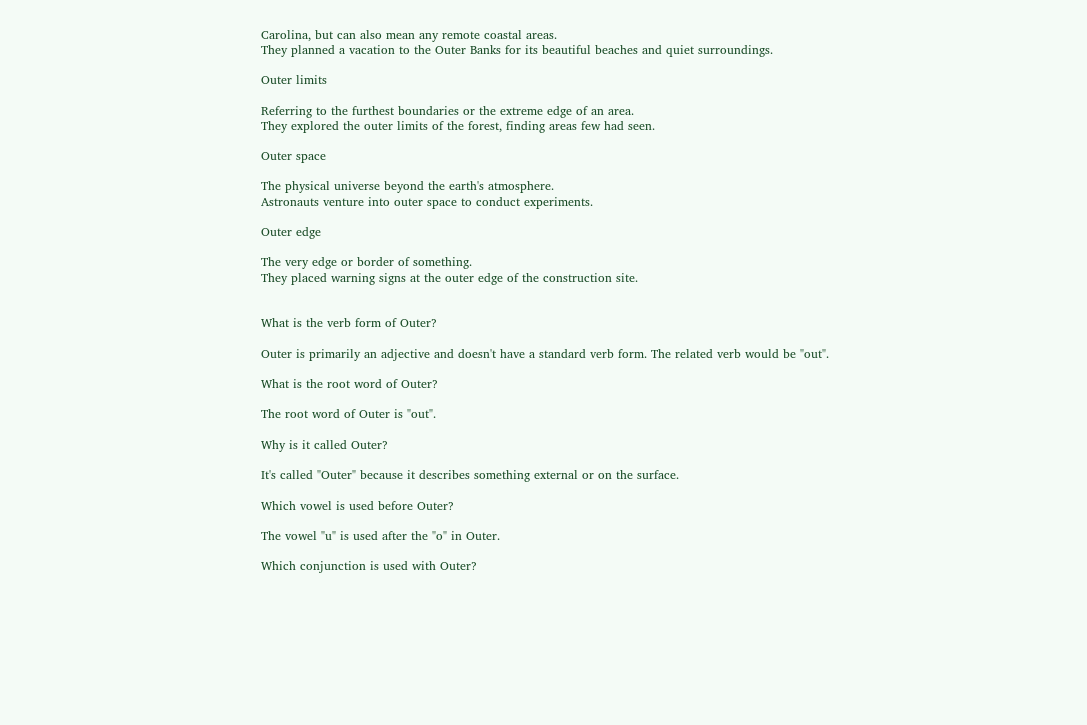Carolina, but can also mean any remote coastal areas.
They planned a vacation to the Outer Banks for its beautiful beaches and quiet surroundings.

Outer limits

Referring to the furthest boundaries or the extreme edge of an area.
They explored the outer limits of the forest, finding areas few had seen.

Outer space

The physical universe beyond the earth's atmosphere.
Astronauts venture into outer space to conduct experiments.

Outer edge

The very edge or border of something.
They placed warning signs at the outer edge of the construction site.


What is the verb form of Outer?

Outer is primarily an adjective and doesn't have a standard verb form. The related verb would be "out".

What is the root word of Outer?

The root word of Outer is "out".

Why is it called Outer?

It's called "Outer" because it describes something external or on the surface.

Which vowel is used before Outer?

The vowel "u" is used after the "o" in Outer.

Which conjunction is used with Outer?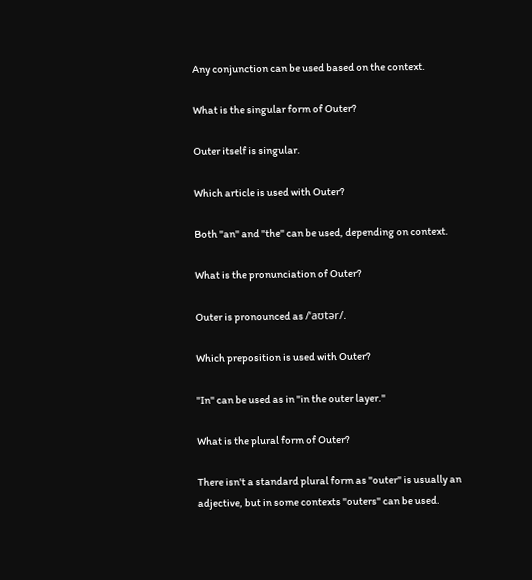Any conjunction can be used based on the context.

What is the singular form of Outer?

Outer itself is singular.

Which article is used with Outer?

Both "an" and "the" can be used, depending on context.

What is the pronunciation of Outer?

Outer is pronounced as /ˈaʊtər/.

Which preposition is used with Outer?

"In" can be used as in "in the outer layer."

What is the plural form of Outer?

There isn't a standard plural form as "outer" is usually an adjective, but in some contexts "outers" can be used.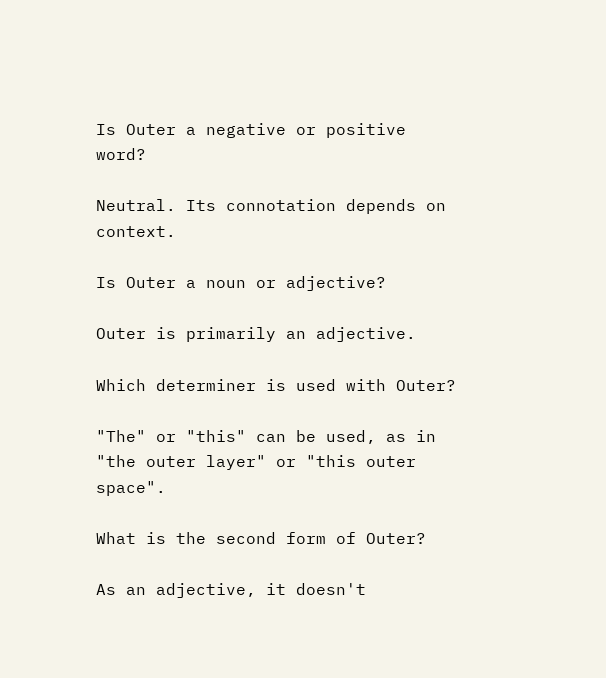Is Outer a negative or positive word?

Neutral. Its connotation depends on context.

Is Outer a noun or adjective?

Outer is primarily an adjective.

Which determiner is used with Outer?

"The" or "this" can be used, as in "the outer layer" or "this outer space".

What is the second form of Outer?

As an adjective, it doesn't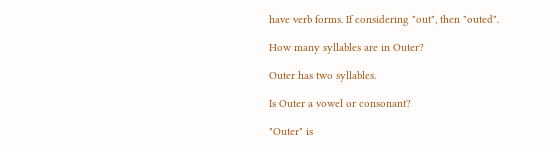have verb forms. If considering "out", then "outed".

How many syllables are in Outer?

Outer has two syllables.

Is Outer a vowel or consonant?

"Outer" is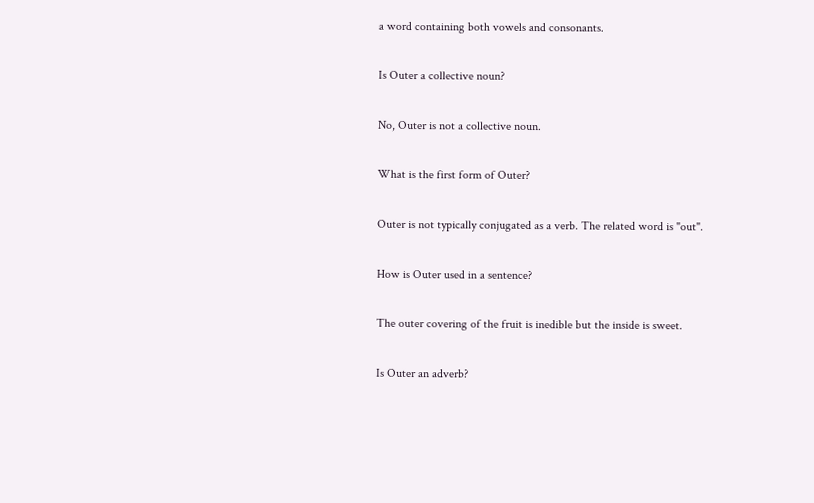a word containing both vowels and consonants.

Is Outer a collective noun?

No, Outer is not a collective noun.

What is the first form of Outer?

Outer is not typically conjugated as a verb. The related word is "out".

How is Outer used in a sentence?

The outer covering of the fruit is inedible but the inside is sweet.

Is Outer an adverb?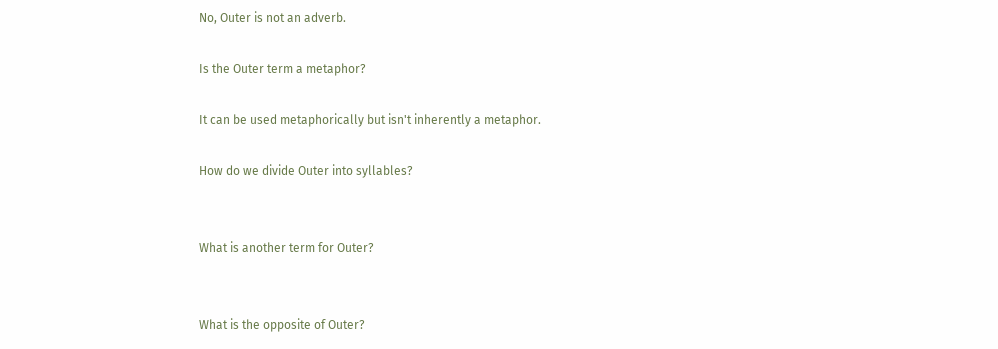No, Outer is not an adverb.

Is the Outer term a metaphor?

It can be used metaphorically but isn't inherently a metaphor.

How do we divide Outer into syllables?


What is another term for Outer?


What is the opposite of Outer?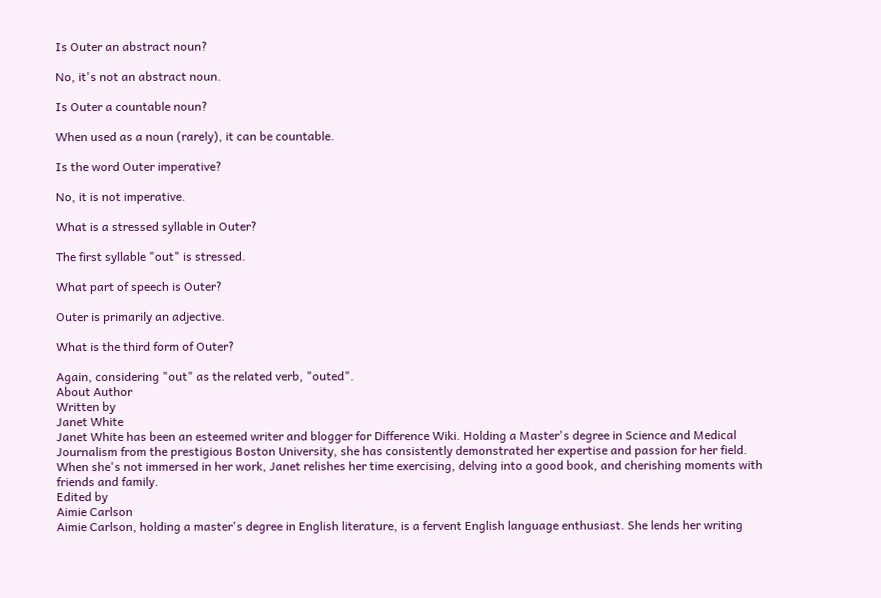Is Outer an abstract noun?

No, it's not an abstract noun.

Is Outer a countable noun?

When used as a noun (rarely), it can be countable.

Is the word Outer imperative?

No, it is not imperative.

What is a stressed syllable in Outer?

The first syllable "out" is stressed.

What part of speech is Outer?

Outer is primarily an adjective.

What is the third form of Outer?

Again, considering "out" as the related verb, "outed".
About Author
Written by
Janet White
Janet White has been an esteemed writer and blogger for Difference Wiki. Holding a Master's degree in Science and Medical Journalism from the prestigious Boston University, she has consistently demonstrated her expertise and passion for her field. When she's not immersed in her work, Janet relishes her time exercising, delving into a good book, and cherishing moments with friends and family.
Edited by
Aimie Carlson
Aimie Carlson, holding a master's degree in English literature, is a fervent English language enthusiast. She lends her writing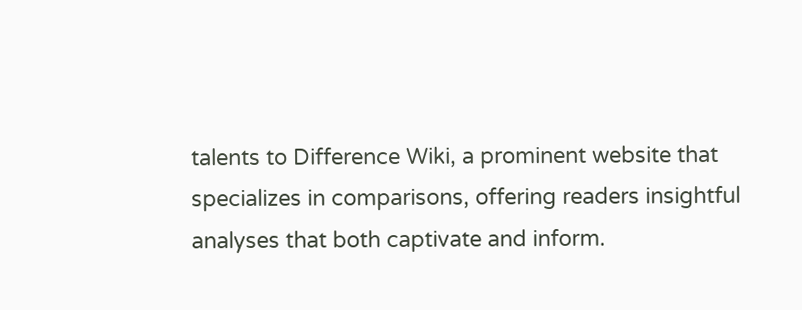talents to Difference Wiki, a prominent website that specializes in comparisons, offering readers insightful analyses that both captivate and inform.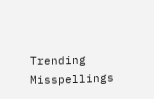Trending Misspellings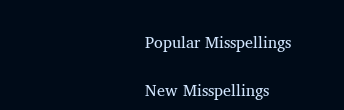Popular Misspellings

New Misspellings